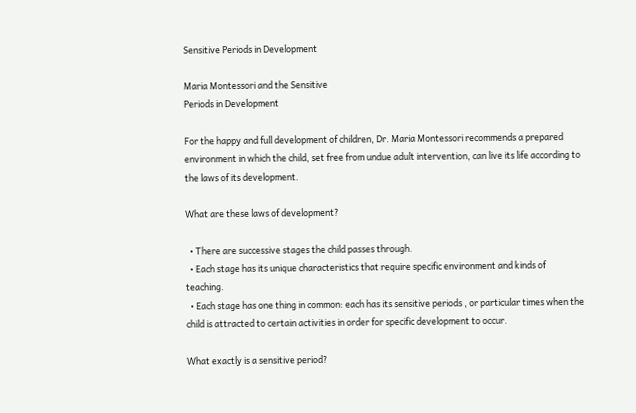Sensitive Periods in Development

Maria Montessori and the Sensitive
Periods in Development

For the happy and full development of children, Dr. Maria Montessori recommends a prepared environment in which the child, set free from undue adult intervention, can live its life according to the laws of its development.

What are these laws of development?

  • There are successive stages the child passes through.
  • Each stage has its unique characteristics that require specific environment and kinds of teaching.
  • Each stage has one thing in common: each has its sensitive periods , or particular times when the child is attracted to certain activities in order for specific development to occur.

What exactly is a sensitive period?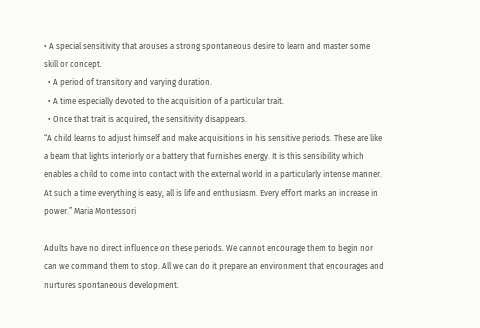• A special sensitivity that arouses a strong spontaneous desire to learn and master some skill or concept.
  • A period of transitory and varying duration.
  • A time especially devoted to the acquisition of a particular trait.
  • Once that trait is acquired, the sensitivity disappears.
“A child learns to adjust himself and make acquisitions in his sensitive periods. These are like a beam that lights interiorly or a battery that furnishes energy. It is this sensibility which enables a child to come into contact with the external world in a particularly intense manner. At such a time everything is easy, all is life and enthusiasm. Every effort marks an increase in power.” Maria Montessori

Adults have no direct influence on these periods. We cannot encourage them to begin nor can we command them to stop. All we can do it prepare an environment that encourages and nurtures spontaneous development.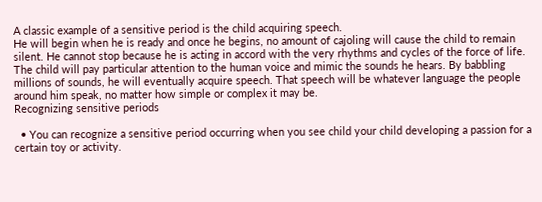A classic example of a sensitive period is the child acquiring speech.
He will begin when he is ready and once he begins, no amount of cajoling will cause the child to remain silent. He cannot stop because he is acting in accord with the very rhythms and cycles of the force of life. The child will pay particular attention to the human voice and mimic the sounds he hears. By babbling millions of sounds, he will eventually acquire speech. That speech will be whatever language the people around him speak, no matter how simple or complex it may be.
Recognizing sensitive periods

  • You can recognize a sensitive period occurring when you see child your child developing a passion for a certain toy or activity.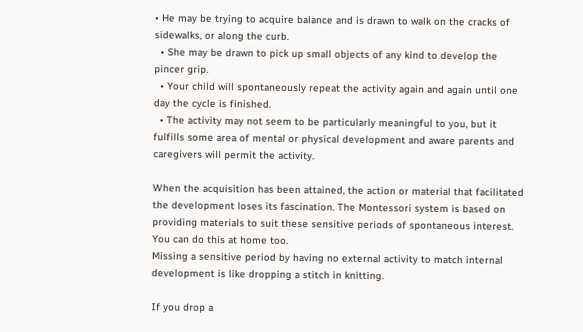• He may be trying to acquire balance and is drawn to walk on the cracks of sidewalks, or along the curb.
  • She may be drawn to pick up small objects of any kind to develop the pincer grip.
  • Your child will spontaneously repeat the activity again and again until one day the cycle is finished.
  • The activity may not seem to be particularly meaningful to you, but it fulfills some area of mental or physical development and aware parents and caregivers will permit the activity.

When the acquisition has been attained, the action or material that facilitated the development loses its fascination. The Montessori system is based on providing materials to suit these sensitive periods of spontaneous interest. You can do this at home too.
Missing a sensitive period by having no external activity to match internal development is like dropping a stitch in knitting.

If you drop a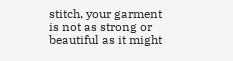stitch, your garment is not as strong or beautiful as it might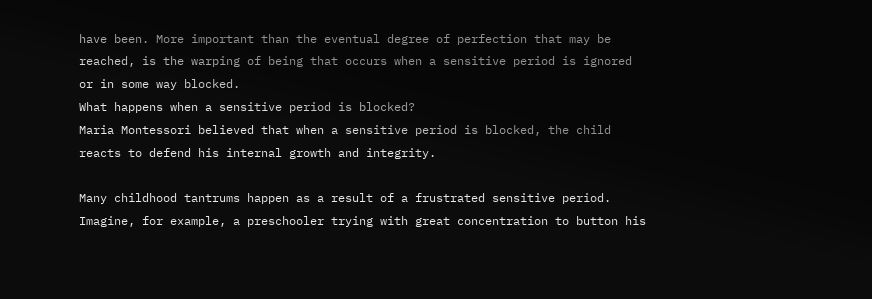have been. More important than the eventual degree of perfection that may be reached, is the warping of being that occurs when a sensitive period is ignored or in some way blocked.
What happens when a sensitive period is blocked?
Maria Montessori believed that when a sensitive period is blocked, the child reacts to defend his internal growth and integrity.

Many childhood tantrums happen as a result of a frustrated sensitive period. Imagine, for example, a preschooler trying with great concentration to button his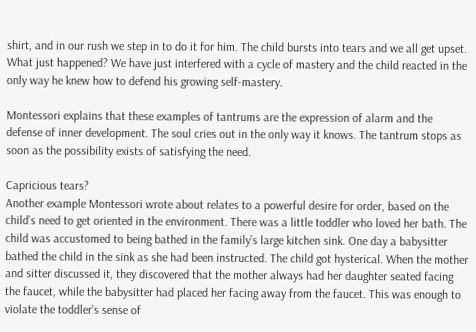shirt, and in our rush we step in to do it for him. The child bursts into tears and we all get upset. What just happened? We have just interfered with a cycle of mastery and the child reacted in the only way he knew how to defend his growing self-mastery.

Montessori explains that these examples of tantrums are the expression of alarm and the defense of inner development. The soul cries out in the only way it knows. The tantrum stops as soon as the possibility exists of satisfying the need.

Capricious tears?
Another example Montessori wrote about relates to a powerful desire for order, based on the child’s need to get oriented in the environment. There was a little toddler who loved her bath. The child was accustomed to being bathed in the family’s large kitchen sink. One day a babysitter bathed the child in the sink as she had been instructed. The child got hysterical. When the mother and sitter discussed it, they discovered that the mother always had her daughter seated facing the faucet, while the babysitter had placed her facing away from the faucet. This was enough to violate the toddler’s sense of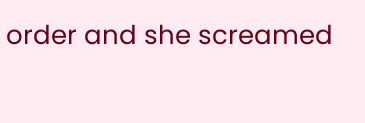order and she screamed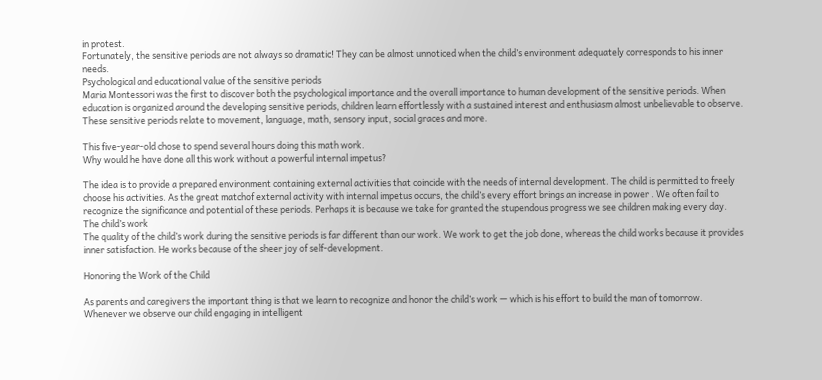in protest.
Fortunately, the sensitive periods are not always so dramatic! They can be almost unnoticed when the child’s environment adequately corresponds to his inner needs.
Psychological and educational value of the sensitive periods
Maria Montessori was the first to discover both the psychological importance and the overall importance to human development of the sensitive periods. When education is organized around the developing sensitive periods, children learn effortlessly with a sustained interest and enthusiasm almost unbelievable to observe. These sensitive periods relate to movement, language, math, sensory input, social graces and more.

This five-year-old chose to spend several hours doing this math work.
Why would he have done all this work without a powerful internal impetus?

The idea is to provide a prepared environment containing external activities that coincide with the needs of internal development. The child is permitted to freely choose his activities. As the great matchof external activity with internal impetus occurs, the child’s every effort brings an increase in power . We often fail to recognize the significance and potential of these periods. Perhaps it is because we take for granted the stupendous progress we see children making every day.
The child’s work
The quality of the child’s work during the sensitive periods is far different than our work. We work to get the job done, whereas the child works because it provides inner satisfaction. He works because of the sheer joy of self-development.

Honoring the Work of the Child

As parents and caregivers the important thing is that we learn to recognize and honor the child’s work — which is his effort to build the man of tomorrow. Whenever we observe our child engaging in intelligent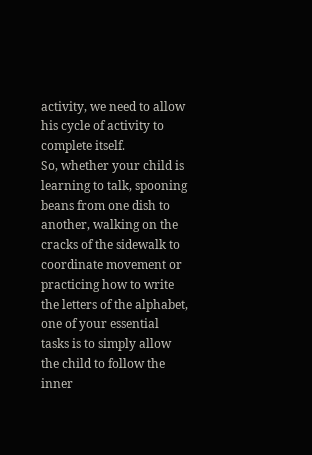activity, we need to allow his cycle of activity to complete itself.
So, whether your child is learning to talk, spooning beans from one dish to another, walking on the cracks of the sidewalk to coordinate movement or practicing how to write the letters of the alphabet, one of your essential tasks is to simply allow the child to follow the inner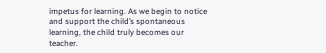impetus for learning. As we begin to notice and support the child’s spontaneous learning, the child truly becomes our teacher.